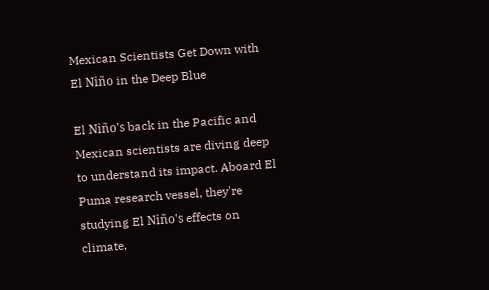Mexican Scientists Get Down with El Niño in the Deep Blue

El Niño's back in the Pacific and Mexican scientists are diving deep to understand its impact. Aboard El Puma research vessel, they're studying El Niño's effects on climate,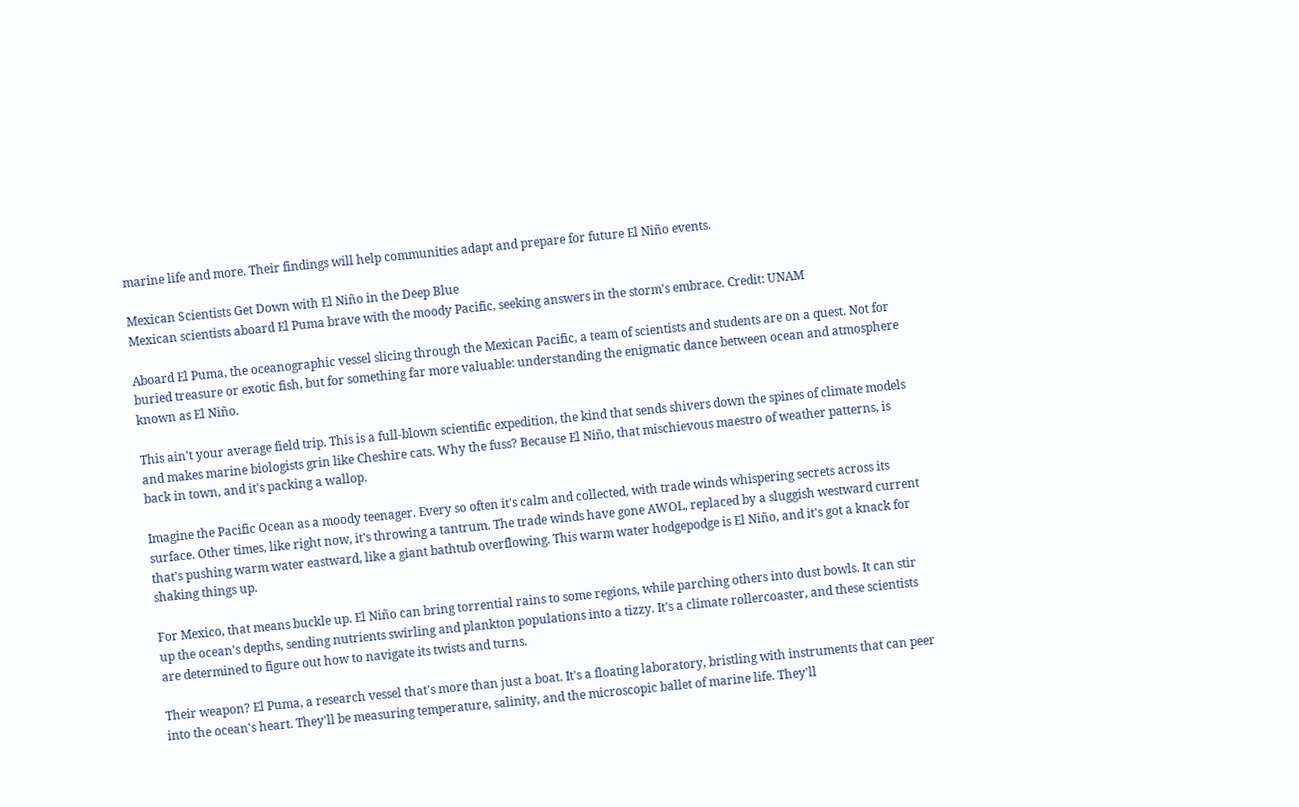marine life and more. Their findings will help communities adapt and prepare for future El Niño events.

Mexican Scientists Get Down with El Niño in the Deep Blue
Mexican scientists aboard El Puma brave with the moody Pacific, seeking answers in the storm's embrace. Credit: UNAM

Aboard El Puma, the oceanographic vessel slicing through the Mexican Pacific, a team of scientists and students are on a quest. Not for buried treasure or exotic fish, but for something far more valuable: understanding the enigmatic dance between ocean and atmosphere known as El Niño.

This ain't your average field trip. This is a full-blown scientific expedition, the kind that sends shivers down the spines of climate models and makes marine biologists grin like Cheshire cats. Why the fuss? Because El Niño, that mischievous maestro of weather patterns, is back in town, and it's packing a wallop.

Imagine the Pacific Ocean as a moody teenager. Every so often it's calm and collected, with trade winds whispering secrets across its surface. Other times, like right now, it's throwing a tantrum. The trade winds have gone AWOL, replaced by a sluggish westward current that's pushing warm water eastward, like a giant bathtub overflowing. This warm water hodgepodge is El Niño, and it's got a knack for shaking things up.

For Mexico, that means buckle up. El Niño can bring torrential rains to some regions, while parching others into dust bowls. It can stir up the ocean's depths, sending nutrients swirling and plankton populations into a tizzy. It's a climate rollercoaster, and these scientists are determined to figure out how to navigate its twists and turns.

Their weapon? El Puma, a research vessel that's more than just a boat. It's a floating laboratory, bristling with instruments that can peer into the ocean's heart. They'll be measuring temperature, salinity, and the microscopic ballet of marine life. They'll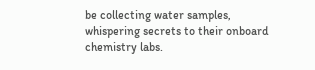be collecting water samples, whispering secrets to their onboard chemistry labs.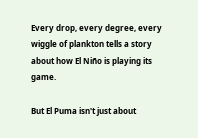Every drop, every degree, every wiggle of plankton tells a story about how El Niño is playing its game.

But El Puma isn't just about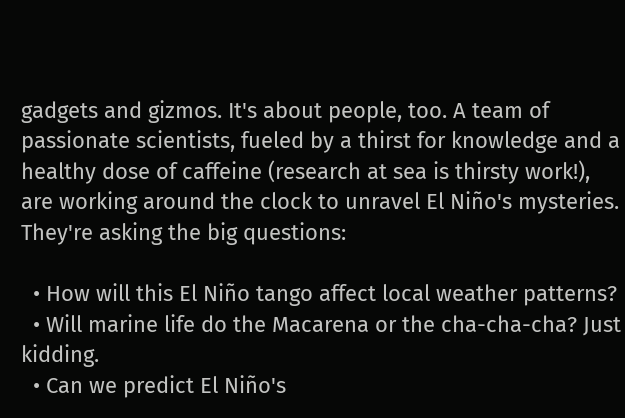gadgets and gizmos. It's about people, too. A team of passionate scientists, fueled by a thirst for knowledge and a healthy dose of caffeine (research at sea is thirsty work!), are working around the clock to unravel El Niño's mysteries. They're asking the big questions:

  • How will this El Niño tango affect local weather patterns?
  • Will marine life do the Macarena or the cha-cha-cha? Just kidding.
  • Can we predict El Niño's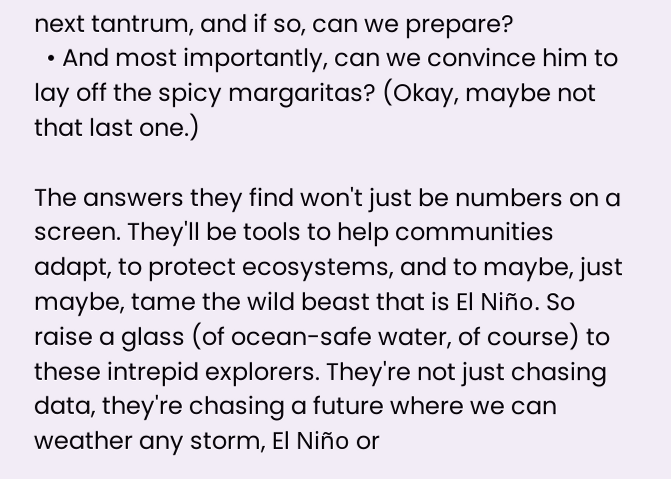next tantrum, and if so, can we prepare?
  • And most importantly, can we convince him to lay off the spicy margaritas? (Okay, maybe not that last one.)

The answers they find won't just be numbers on a screen. They'll be tools to help communities adapt, to protect ecosystems, and to maybe, just maybe, tame the wild beast that is El Niño. So raise a glass (of ocean-safe water, of course) to these intrepid explorers. They're not just chasing data, they're chasing a future where we can weather any storm, El Niño or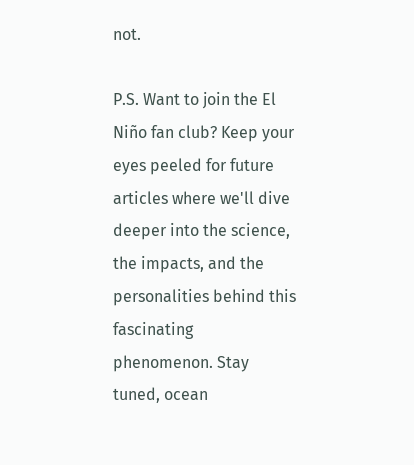not.

P.S. Want to join the El Niño fan club? Keep your eyes peeled for future articles where we'll dive deeper into the science, the impacts, and the personalities behind this fascinating phenomenon. Stay tuned, ocean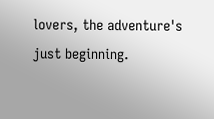lovers, the adventure's just beginning.